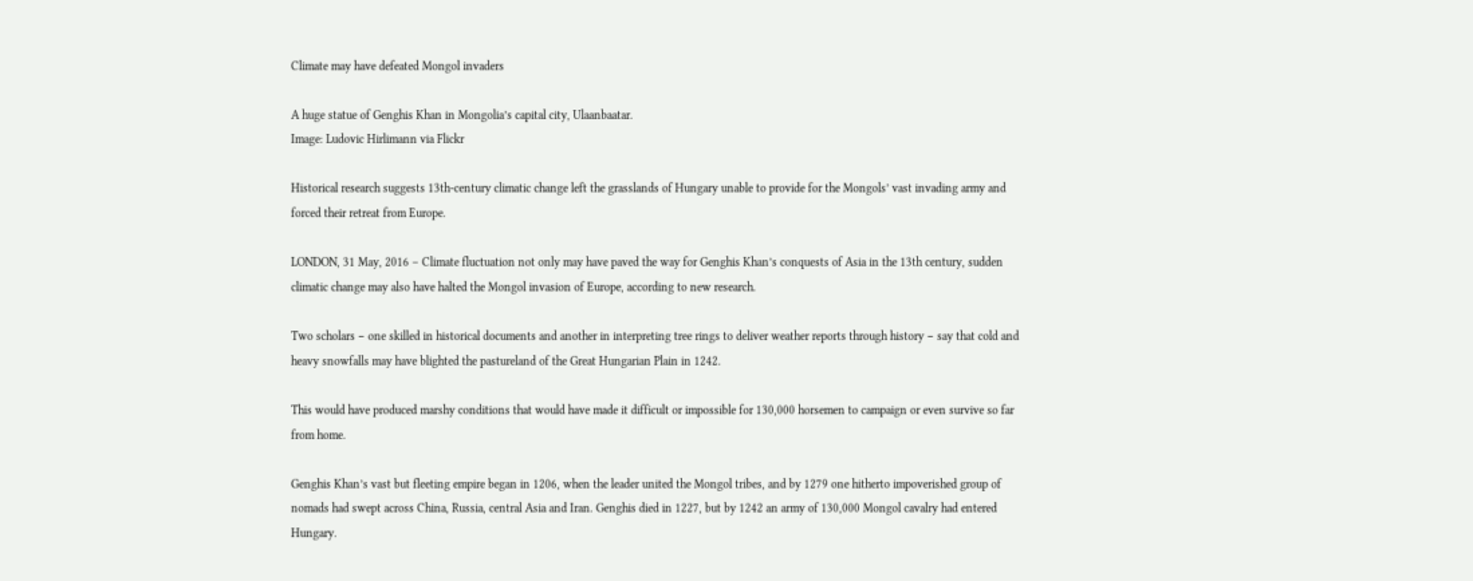Climate may have defeated Mongol invaders

A huge statue of Genghis Khan in Mongolia’s capital city, Ulaanbaatar.
Image: Ludovic Hirlimann via Flickr

Historical research suggests 13th-century climatic change left the grasslands of Hungary unable to provide for the Mongols’ vast invading army and forced their retreat from Europe.

LONDON, 31 May, 2016 – Climate fluctuation not only may have paved the way for Genghis Khan’s conquests of Asia in the 13th century, sudden climatic change may also have halted the Mongol invasion of Europe, according to new research.

Two scholars − one skilled in historical documents and another in interpreting tree rings to deliver weather reports through history − say that cold and heavy snowfalls may have blighted the pastureland of the Great Hungarian Plain in 1242.

This would have produced marshy conditions that would have made it difficult or impossible for 130,000 horsemen to campaign or even survive so far from home.

Genghis Khan’s vast but fleeting empire began in 1206, when the leader united the Mongol tribes, and by 1279 one hitherto impoverished group of nomads had swept across China, Russia, central Asia and Iran. Genghis died in 1227, but by 1242 an army of 130,000 Mongol cavalry had entered Hungary.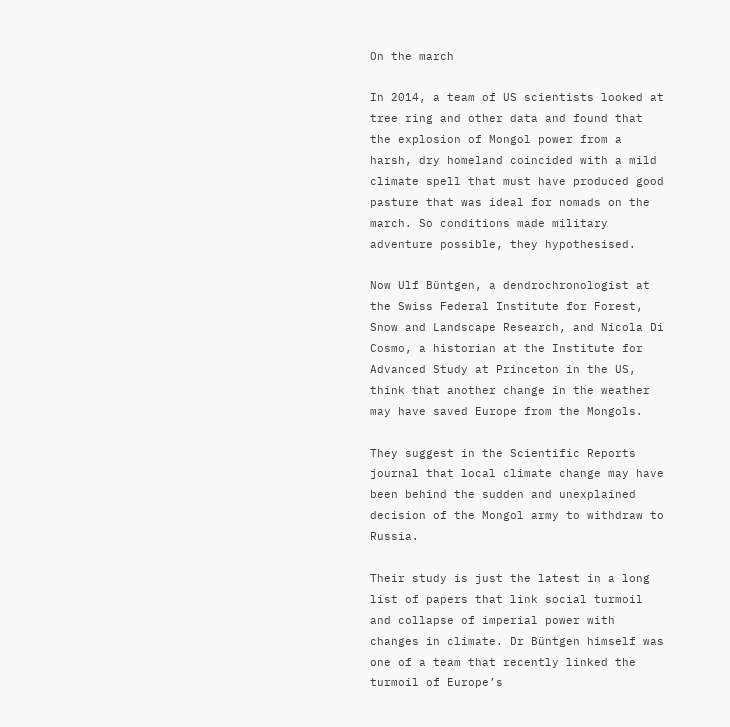On the march

In 2014, a team of US scientists looked at tree ring and other data and found that the explosion of Mongol power from a harsh, dry homeland coincided with a mild climate spell that must have produced good pasture that was ideal for nomads on the march. So conditions made military adventure possible, they hypothesised.

Now Ulf Büntgen, a dendrochronologist at the Swiss Federal Institute for Forest, Snow and Landscape Research, and Nicola Di Cosmo, a historian at the Institute for Advanced Study at Princeton in the US, think that another change in the weather may have saved Europe from the Mongols.

They suggest in the Scientific Reports journal that local climate change may have been behind the sudden and unexplained decision of the Mongol army to withdraw to Russia.

Their study is just the latest in a long list of papers that link social turmoil and collapse of imperial power with changes in climate. Dr Büntgen himself was one of a team that recently linked the turmoil of Europe’s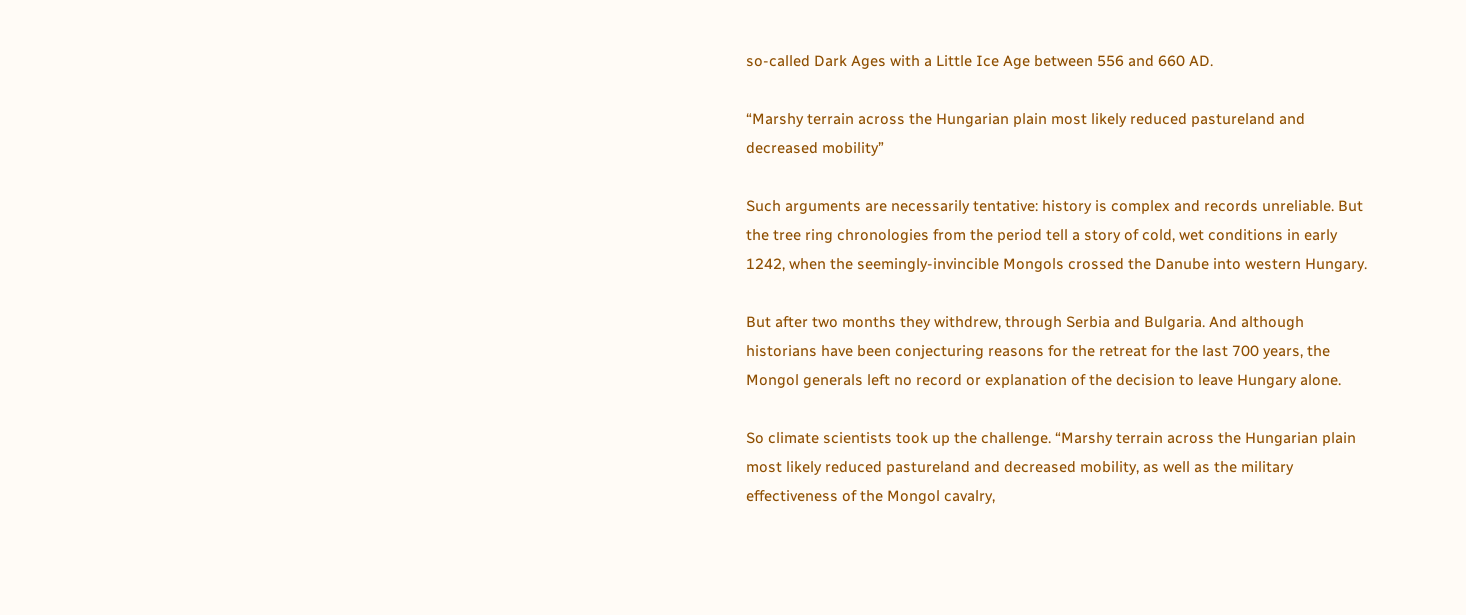so-called Dark Ages with a Little Ice Age between 556 and 660 AD.

“Marshy terrain across the Hungarian plain most likely reduced pastureland and decreased mobility”

Such arguments are necessarily tentative: history is complex and records unreliable. But the tree ring chronologies from the period tell a story of cold, wet conditions in early 1242, when the seemingly-invincible Mongols crossed the Danube into western Hungary.

But after two months they withdrew, through Serbia and Bulgaria. And although historians have been conjecturing reasons for the retreat for the last 700 years, the Mongol generals left no record or explanation of the decision to leave Hungary alone.

So climate scientists took up the challenge. “Marshy terrain across the Hungarian plain most likely reduced pastureland and decreased mobility, as well as the military effectiveness of the Mongol cavalry,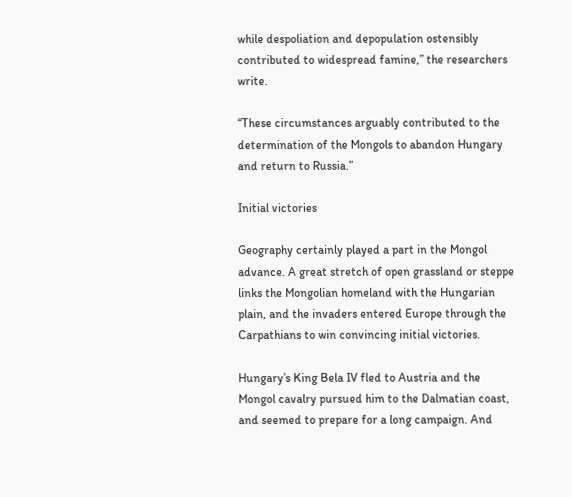while despoliation and depopulation ostensibly contributed to widespread famine,” the researchers write.

“These circumstances arguably contributed to the determination of the Mongols to abandon Hungary and return to Russia.”

Initial victories

Geography certainly played a part in the Mongol advance. A great stretch of open grassland or steppe links the Mongolian homeland with the Hungarian plain, and the invaders entered Europe through the Carpathians to win convincing initial victories.

Hungary’s King Bela IV fled to Austria and the Mongol cavalry pursued him to the Dalmatian coast, and seemed to prepare for a long campaign. And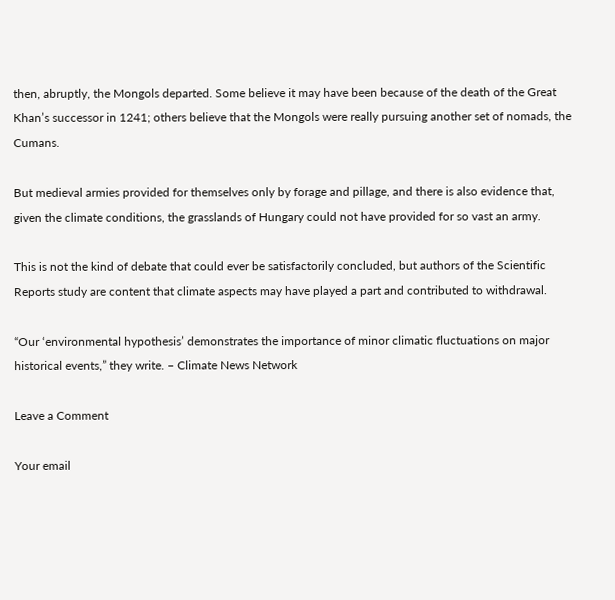then, abruptly, the Mongols departed. Some believe it may have been because of the death of the Great Khan’s successor in 1241; others believe that the Mongols were really pursuing another set of nomads, the Cumans.

But medieval armies provided for themselves only by forage and pillage, and there is also evidence that, given the climate conditions, the grasslands of Hungary could not have provided for so vast an army.

This is not the kind of debate that could ever be satisfactorily concluded, but authors of the Scientific Reports study are content that climate aspects may have played a part and contributed to withdrawal.

“Our ‘environmental hypothesis’ demonstrates the importance of minor climatic fluctuations on major historical events,” they write. – Climate News Network

Leave a Comment

Your email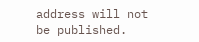address will not be published.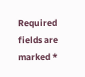Required fields are marked *